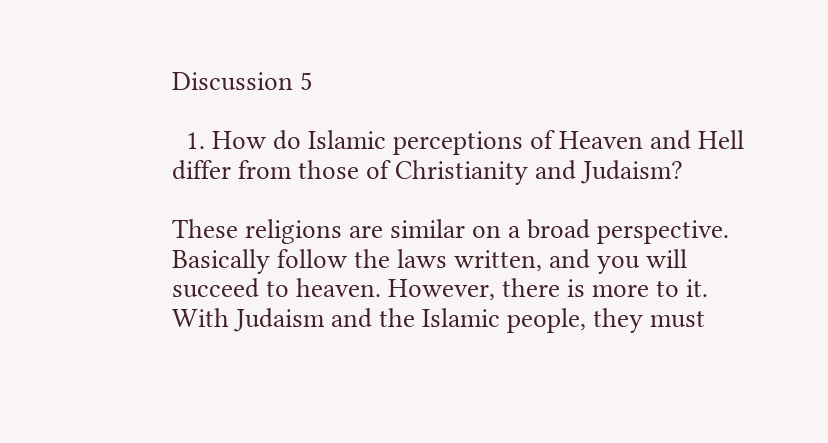Discussion 5

  1. How do Islamic perceptions of Heaven and Hell differ from those of Christianity and Judaism?

These religions are similar on a broad perspective. Basically follow the laws written, and you will succeed to heaven. However, there is more to it. With Judaism and the Islamic people, they must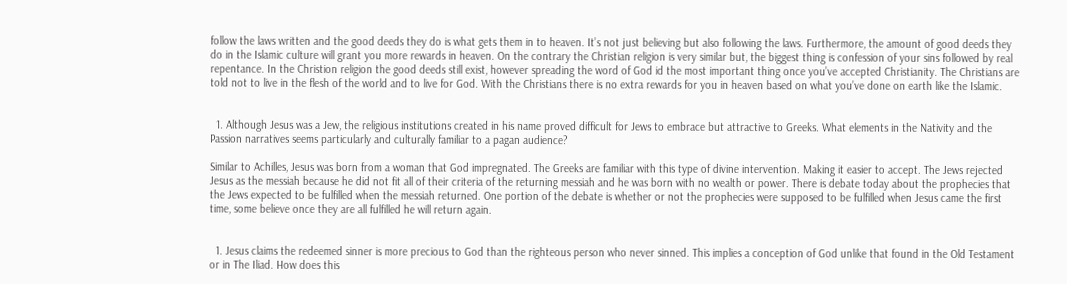follow the laws written and the good deeds they do is what gets them in to heaven. It’s not just believing but also following the laws. Furthermore, the amount of good deeds they do in the Islamic culture will grant you more rewards in heaven. On the contrary the Christian religion is very similar but, the biggest thing is confession of your sins followed by real repentance. In the Christion religion the good deeds still exist, however spreading the word of God id the most important thing once you’ve accepted Christianity. The Christians are told not to live in the flesh of the world and to live for God. With the Christians there is no extra rewards for you in heaven based on what you’ve done on earth like the Islamic.


  1. Although Jesus was a Jew, the religious institutions created in his name proved difficult for Jews to embrace but attractive to Greeks. What elements in the Nativity and the Passion narratives seems particularly and culturally familiar to a pagan audience?

Similar to Achilles, Jesus was born from a woman that God impregnated. The Greeks are familiar with this type of divine intervention. Making it easier to accept. The Jews rejected Jesus as the messiah because he did not fit all of their criteria of the returning messiah and he was born with no wealth or power. There is debate today about the prophecies that the Jews expected to be fulfilled when the messiah returned. One portion of the debate is whether or not the prophecies were supposed to be fulfilled when Jesus came the first time, some believe once they are all fulfilled he will return again.


  1. Jesus claims the redeemed sinner is more precious to God than the righteous person who never sinned. This implies a conception of God unlike that found in the Old Testament or in The Iliad. How does this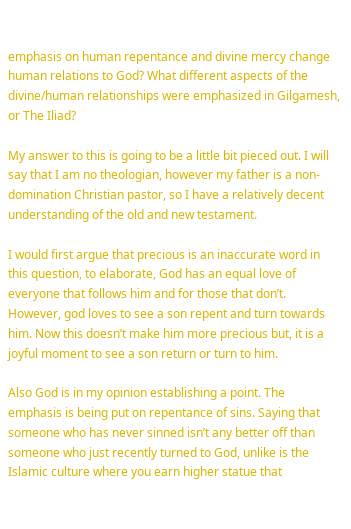emphasis on human repentance and divine mercy change human relations to God? What different aspects of the divine/human relationships were emphasized in Gilgamesh, or The Iliad?

My answer to this is going to be a little bit pieced out. I will say that I am no theologian, however my father is a non-domination Christian pastor, so I have a relatively decent understanding of the old and new testament.

I would first argue that precious is an inaccurate word in this question, to elaborate, God has an equal love of everyone that follows him and for those that don’t. However, god loves to see a son repent and turn towards him. Now this doesn’t make him more precious but, it is a joyful moment to see a son return or turn to him.

Also God is in my opinion establishing a point. The emphasis is being put on repentance of sins. Saying that someone who has never sinned isn’t any better off than someone who just recently turned to God, unlike is the Islamic culture where you earn higher statue that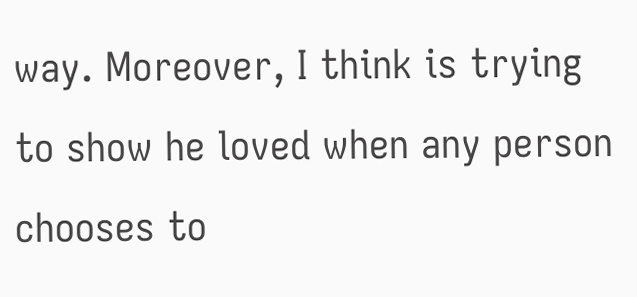way. Moreover, I think is trying to show he loved when any person chooses to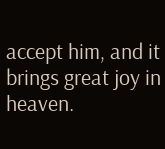accept him, and it brings great joy in heaven.